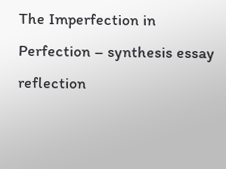The Imperfection in Perfection – synthesis essay reflection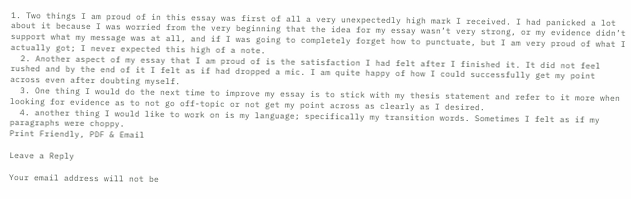1. Two things I am proud of in this essay was first of all a very unexpectedly high mark I received. I had panicked a lot about it because I was worried from the very beginning that the idea for my essay wasn’t very strong, or my evidence didn’t support what my message was at all, and if I was going to completely forget how to punctuate, but I am very proud of what I actually got; I never expected this high of a note.
  2. Another aspect of my essay that I am proud of is the satisfaction I had felt after I finished it. It did not feel rushed and by the end of it I felt as if had dropped a mic. I am quite happy of how I could successfully get my point across even after doubting myself.
  3. One thing I would do the next time to improve my essay is to stick with my thesis statement and refer to it more when looking for evidence as to not go off-topic or not get my point across as clearly as I desired.
  4. another thing I would like to work on is my language; specifically my transition words. Sometimes I felt as if my paragraphs were choppy.
Print Friendly, PDF & Email

Leave a Reply

Your email address will not be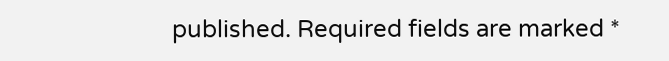published. Required fields are marked *